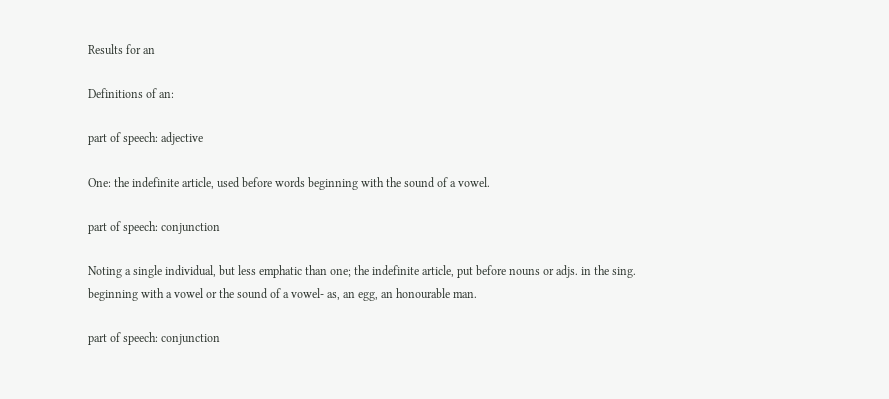Results for an

Definitions of an:

part of speech: adjective

One: the indefinite article, used before words beginning with the sound of a vowel.

part of speech: conjunction

Noting a single individual, but less emphatic than one; the indefinite article, put before nouns or adjs. in the sing. beginning with a vowel or the sound of a vowel- as, an egg, an honourable man.

part of speech: conjunction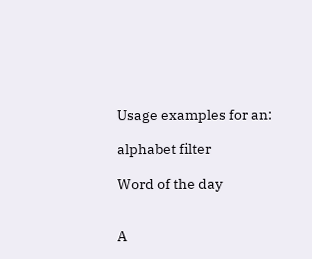Usage examples for an:

alphabet filter

Word of the day


A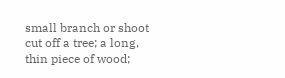small branch or shoot cut off a tree; a long, thin piece of wood;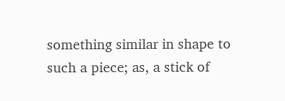something similar in shape to such a piece; as, a stick of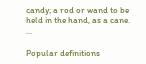candy; a rod or wand to be held in the hand, as a cane. ...

Popular definitions